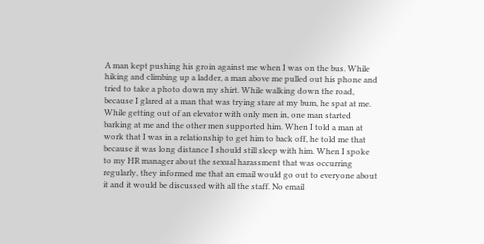A man kept pushing his groin against me when I was on the bus. While hiking and climbing up a ladder, a man above me pulled out his phone and tried to take a photo down my shirt. While walking down the road, because I glared at a man that was trying stare at my bum, he spat at me. While getting out of an elevator with only men in, one man started barking at me and the other men supported him. When I told a man at work that I was in a relationship to get him to back off, he told me that because it was long distance I should still sleep with him. When I spoke to my HR manager about the sexual harassment that was occurring regularly, they informed me that an email would go out to everyone about it and it would be discussed with all the staff. No email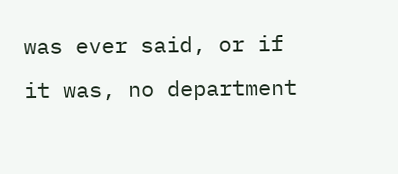was ever said, or if it was, no department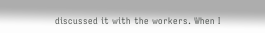discussed it with the workers. When I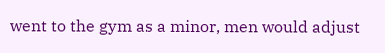went to the gym as a minor, men would adjust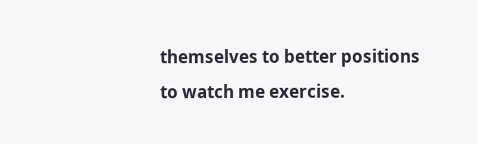themselves to better positions to watch me exercise.